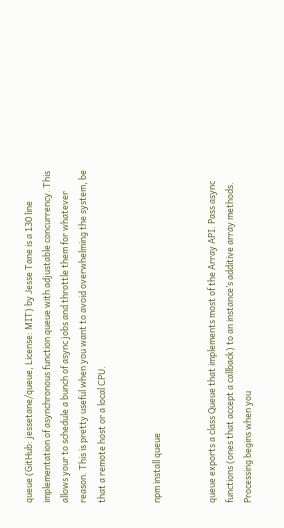queue (GitHub: jessetane/queue, License: MIT) by Jesse Tane is a 130 line implementation of asynchronous function queue with adjustable concurrency. This allows your to schedule a bunch of async jobs and throttle them for whatever reason. This is pretty useful when you want to avoid overwhelming the system, be that a remote host or a local CPU.


npm install queue


queue exports a class Queue that implements most of the Array API. Pass async functions (ones that accept a callback) to an instance’s additive array methods. Processing begins when you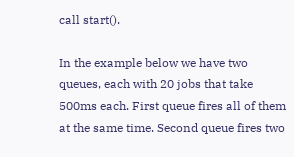call start().

In the example below we have two queues, each with 20 jobs that take 500ms each. First queue fires all of them at the same time. Second queue fires two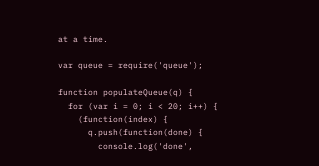at a time.

var queue = require('queue');

function populateQueue(q) {
  for (var i = 0; i < 20; i++) {
    (function(index) {
      q.push(function(done) {
        console.log('done',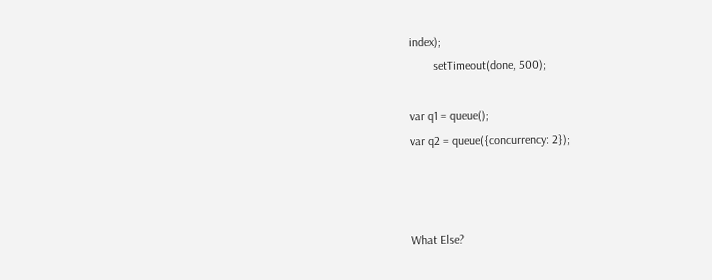index);
        setTimeout(done, 500);

var q1 = queue();
var q2 = queue({concurrency: 2});



What Else?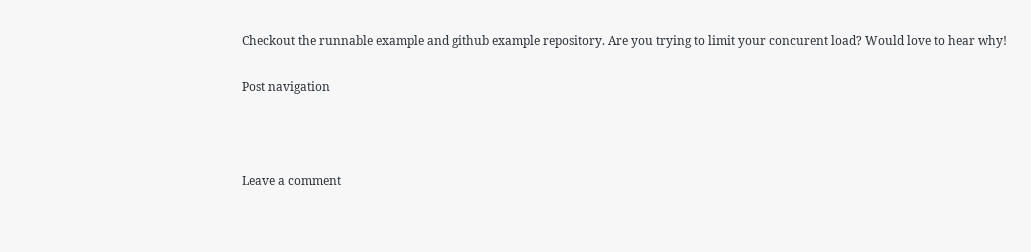Checkout the runnable example and github example repository. Are you trying to limit your concurent load? Would love to hear why!

Post navigation



Leave a comment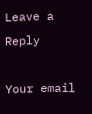Leave a Reply

Your email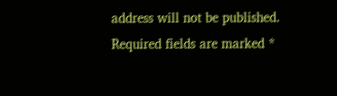address will not be published. Required fields are marked *